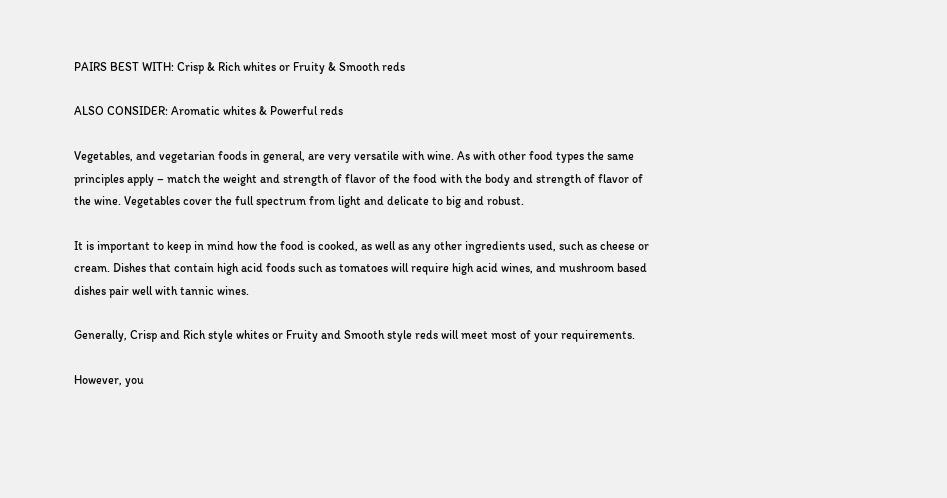PAIRS BEST WITH: Crisp & Rich whites or Fruity & Smooth reds

ALSO CONSIDER: Aromatic whites & Powerful reds

Vegetables, and vegetarian foods in general, are very versatile with wine. As with other food types the same principles apply – match the weight and strength of flavor of the food with the body and strength of flavor of the wine. Vegetables cover the full spectrum from light and delicate to big and robust.

It is important to keep in mind how the food is cooked, as well as any other ingredients used, such as cheese or cream. Dishes that contain high acid foods such as tomatoes will require high acid wines, and mushroom based dishes pair well with tannic wines.

Generally, Crisp and Rich style whites or Fruity and Smooth style reds will meet most of your requirements.

However, you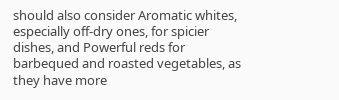should also consider Aromatic whites, especially off-dry ones, for spicier dishes, and Powerful reds for barbequed and roasted vegetables, as they have more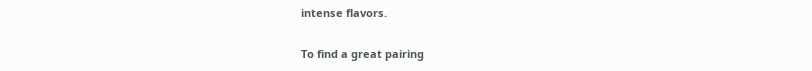intense flavors.

To find a great pairing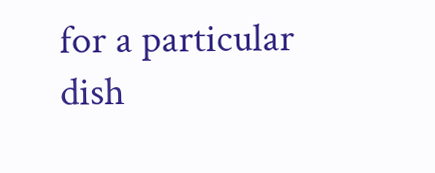for a particular dish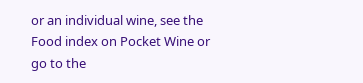or an individual wine, see the Food index on Pocket Wine or go to the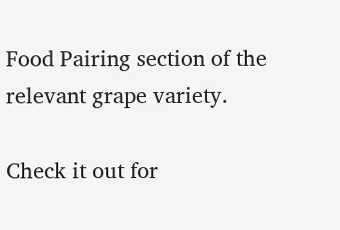Food Pairing section of the relevant grape variety.

Check it out for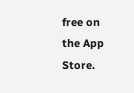free on the App Store.